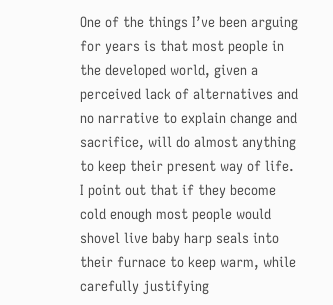One of the things I’ve been arguing for years is that most people in the developed world, given a perceived lack of alternatives and no narrative to explain change and sacrifice, will do almost anything to keep their present way of life. I point out that if they become cold enough most people would shovel live baby harp seals into their furnace to keep warm, while carefully justifying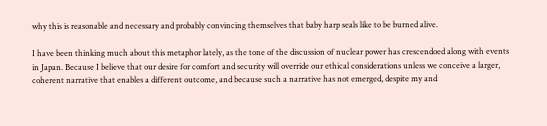why this is reasonable and necessary and probably convincing themselves that baby harp seals like to be burned alive.

I have been thinking much about this metaphor lately, as the tone of the discussion of nuclear power has crescendoed along with events in Japan. Because I believe that our desire for comfort and security will override our ethical considerations unless we conceive a larger, coherent narrative that enables a different outcome, and because such a narrative has not emerged, despite my and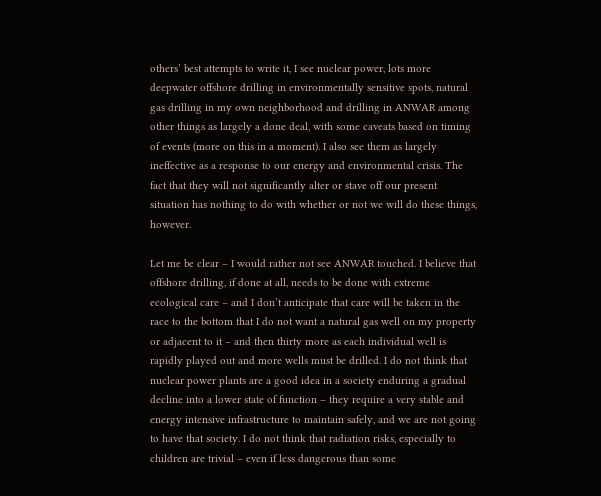others’ best attempts to write it, I see nuclear power, lots more deepwater offshore drilling in environmentally sensitive spots, natural gas drilling in my own neighborhood and drilling in ANWAR among other things as largely a done deal, with some caveats based on timing of events (more on this in a moment). I also see them as largely ineffective as a response to our energy and environmental crisis. The fact that they will not significantly alter or stave off our present situation has nothing to do with whether or not we will do these things, however.

Let me be clear – I would rather not see ANWAR touched. I believe that offshore drilling, if done at all, needs to be done with extreme ecological care – and I don’t anticipate that care will be taken in the race to the bottom that I do not want a natural gas well on my property or adjacent to it – and then thirty more as each individual well is rapidly played out and more wells must be drilled. I do not think that nuclear power plants are a good idea in a society enduring a gradual decline into a lower state of function – they require a very stable and energy intensive infrastructure to maintain safely, and we are not going to have that society. I do not think that radiation risks, especially to children are trivial – even if less dangerous than some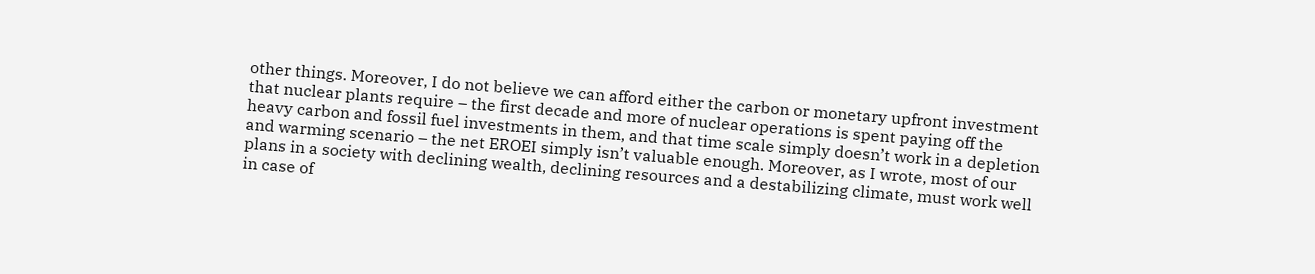other things. Moreover, I do not believe we can afford either the carbon or monetary upfront investment that nuclear plants require – the first decade and more of nuclear operations is spent paying off the heavy carbon and fossil fuel investments in them, and that time scale simply doesn’t work in a depletion and warming scenario – the net EROEI simply isn’t valuable enough. Moreover, as I wrote, most of our plans in a society with declining wealth, declining resources and a destabilizing climate, must work well in case of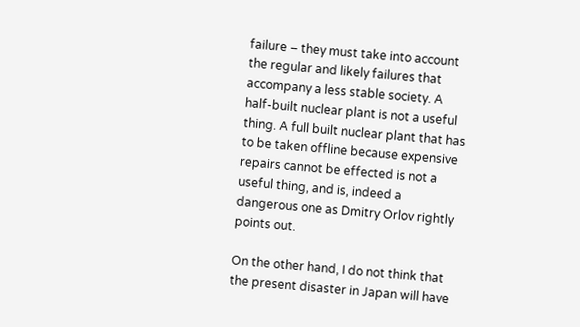failure – they must take into account the regular and likely failures that accompany a less stable society. A half-built nuclear plant is not a useful thing. A full built nuclear plant that has to be taken offline because expensive repairs cannot be effected is not a useful thing, and is, indeed a dangerous one as Dmitry Orlov rightly points out.

On the other hand, I do not think that the present disaster in Japan will have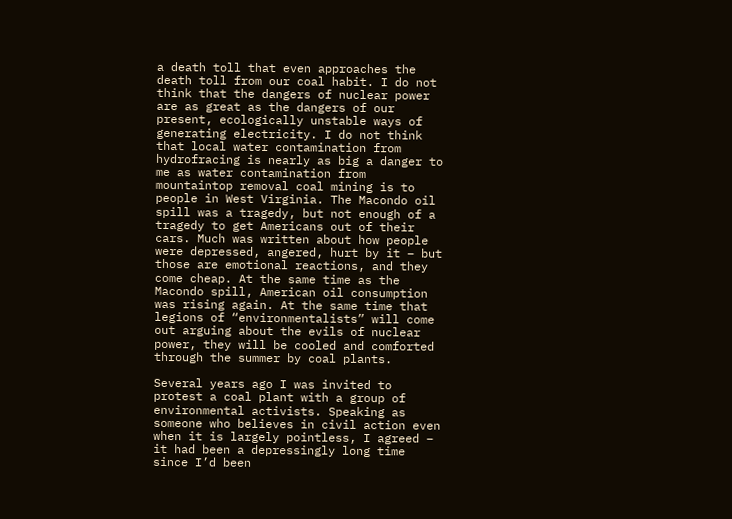a death toll that even approaches the death toll from our coal habit. I do not think that the dangers of nuclear power are as great as the dangers of our present, ecologically unstable ways of generating electricity. I do not think that local water contamination from hydrofracing is nearly as big a danger to me as water contamination from mountaintop removal coal mining is to people in West Virginia. The Macondo oil spill was a tragedy, but not enough of a tragedy to get Americans out of their cars. Much was written about how people were depressed, angered, hurt by it – but those are emotional reactions, and they come cheap. At the same time as the Macondo spill, American oil consumption was rising again. At the same time that legions of “environmentalists” will come out arguing about the evils of nuclear power, they will be cooled and comforted through the summer by coal plants.

Several years ago I was invited to protest a coal plant with a group of environmental activists. Speaking as someone who believes in civil action even when it is largely pointless, I agreed – it had been a depressingly long time since I’d been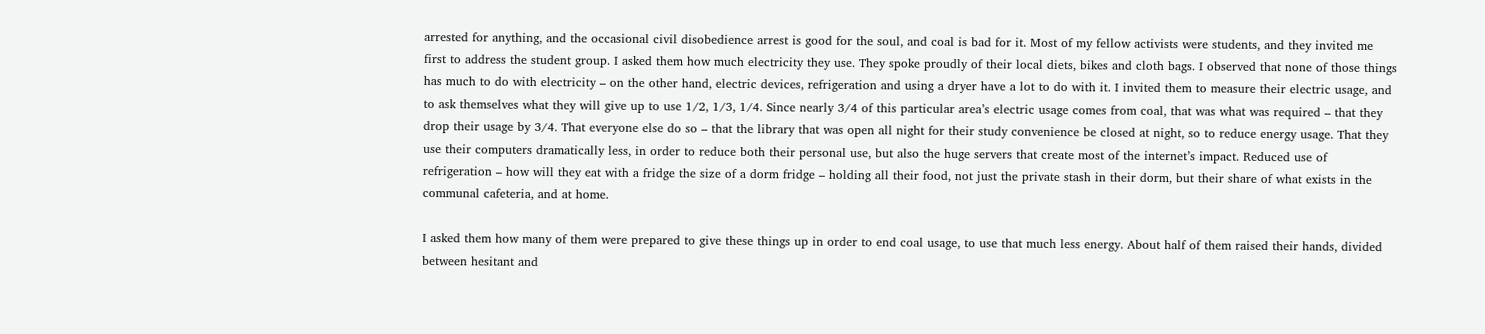arrested for anything, and the occasional civil disobedience arrest is good for the soul, and coal is bad for it. Most of my fellow activists were students, and they invited me first to address the student group. I asked them how much electricity they use. They spoke proudly of their local diets, bikes and cloth bags. I observed that none of those things has much to do with electricity – on the other hand, electric devices, refrigeration and using a dryer have a lot to do with it. I invited them to measure their electric usage, and to ask themselves what they will give up to use 1/2, 1/3, 1/4. Since nearly 3/4 of this particular area’s electric usage comes from coal, that was what was required – that they drop their usage by 3/4. That everyone else do so – that the library that was open all night for their study convenience be closed at night, so to reduce energy usage. That they use their computers dramatically less, in order to reduce both their personal use, but also the huge servers that create most of the internet’s impact. Reduced use of refrigeration – how will they eat with a fridge the size of a dorm fridge – holding all their food, not just the private stash in their dorm, but their share of what exists in the communal cafeteria, and at home.

I asked them how many of them were prepared to give these things up in order to end coal usage, to use that much less energy. About half of them raised their hands, divided between hesitant and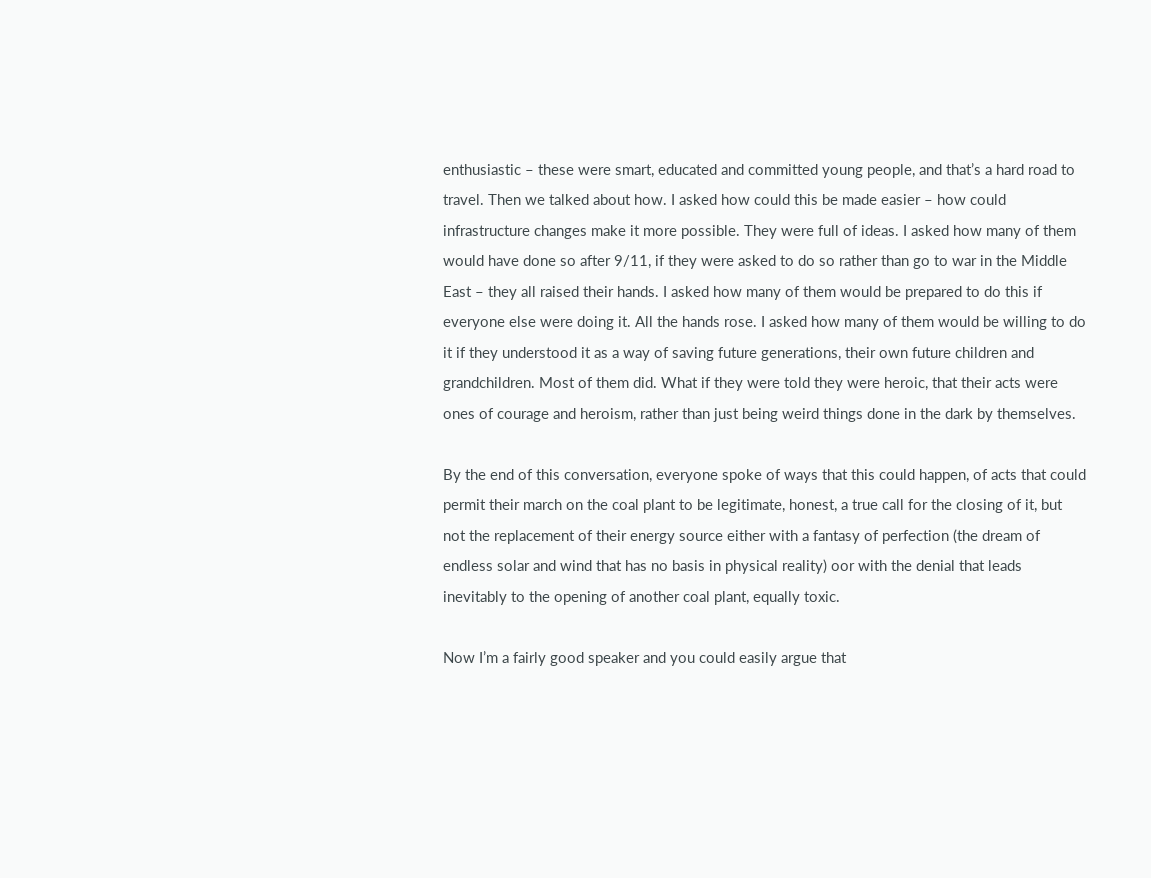enthusiastic – these were smart, educated and committed young people, and that’s a hard road to travel. Then we talked about how. I asked how could this be made easier – how could infrastructure changes make it more possible. They were full of ideas. I asked how many of them would have done so after 9/11, if they were asked to do so rather than go to war in the Middle East – they all raised their hands. I asked how many of them would be prepared to do this if everyone else were doing it. All the hands rose. I asked how many of them would be willing to do it if they understood it as a way of saving future generations, their own future children and grandchildren. Most of them did. What if they were told they were heroic, that their acts were ones of courage and heroism, rather than just being weird things done in the dark by themselves.

By the end of this conversation, everyone spoke of ways that this could happen, of acts that could permit their march on the coal plant to be legitimate, honest, a true call for the closing of it, but not the replacement of their energy source either with a fantasy of perfection (the dream of endless solar and wind that has no basis in physical reality) oor with the denial that leads inevitably to the opening of another coal plant, equally toxic.

Now I’m a fairly good speaker and you could easily argue that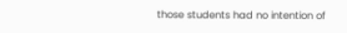those students had no intention of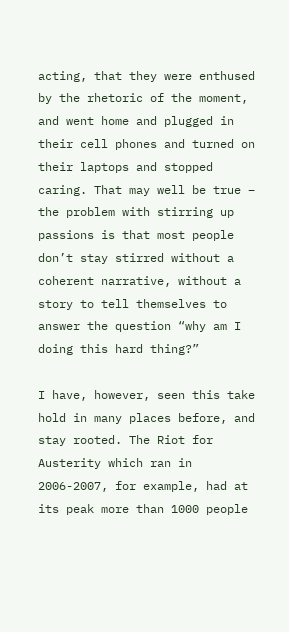acting, that they were enthused by the rhetoric of the moment, and went home and plugged in their cell phones and turned on their laptops and stopped caring. That may well be true – the problem with stirring up passions is that most people don’t stay stirred without a coherent narrative, without a story to tell themselves to answer the question “why am I doing this hard thing?”

I have, however, seen this take hold in many places before, and stay rooted. The Riot for Austerity which ran in 2006-2007, for example, had at its peak more than 1000 people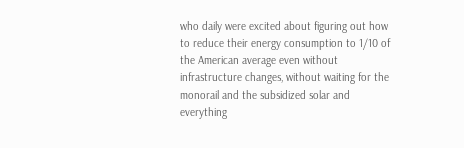who daily were excited about figuring out how to reduce their energy consumption to 1/10 of the American average even without infrastructure changes, without waiting for the monorail and the subsidized solar and everything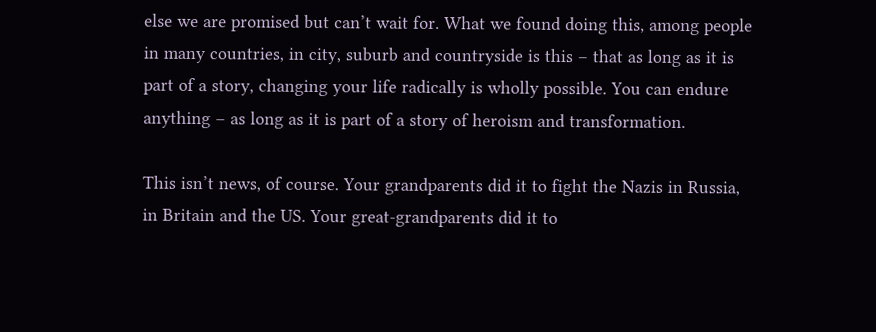else we are promised but can’t wait for. What we found doing this, among people in many countries, in city, suburb and countryside is this – that as long as it is part of a story, changing your life radically is wholly possible. You can endure anything – as long as it is part of a story of heroism and transformation.

This isn’t news, of course. Your grandparents did it to fight the Nazis in Russia, in Britain and the US. Your great-grandparents did it to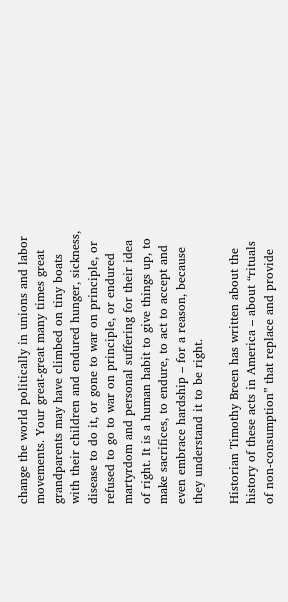change the world politically in unions and labor movements. Your great-great many times great grandparents may have climbed on tiny boats with their children and endured hunger, sickness, disease to do it, or gone to war on principle, or refused to go to war on principle, or endured martyrdom and personal suffering for their idea of right. It is a human habit to give things up, to make sacrifices, to endure, to act to accept and even embrace hardship – for a reason, because they understand it to be right.

Historian Timothy Breen has written about the history of these acts in America – about “rituals of non-consumption” that replace and provide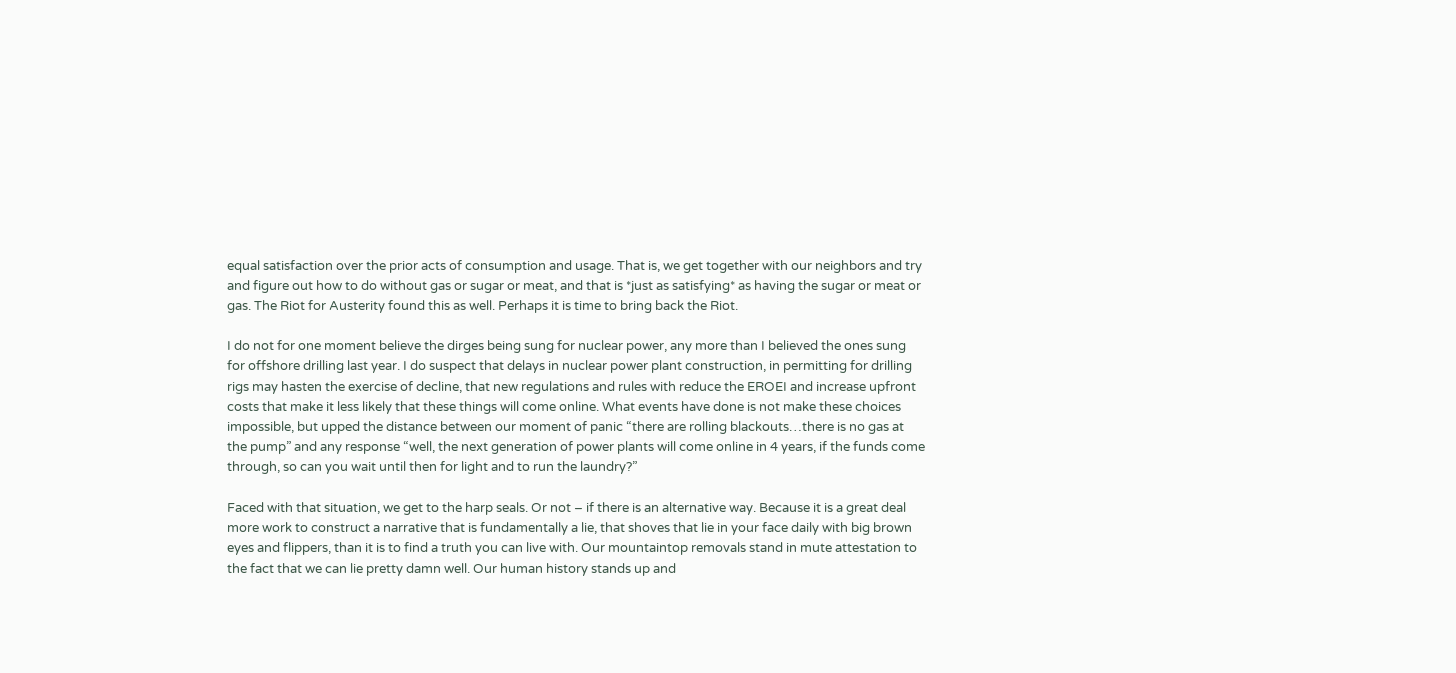equal satisfaction over the prior acts of consumption and usage. That is, we get together with our neighbors and try and figure out how to do without gas or sugar or meat, and that is *just as satisfying* as having the sugar or meat or gas. The Riot for Austerity found this as well. Perhaps it is time to bring back the Riot.

I do not for one moment believe the dirges being sung for nuclear power, any more than I believed the ones sung for offshore drilling last year. I do suspect that delays in nuclear power plant construction, in permitting for drilling rigs may hasten the exercise of decline, that new regulations and rules with reduce the EROEI and increase upfront costs that make it less likely that these things will come online. What events have done is not make these choices impossible, but upped the distance between our moment of panic “there are rolling blackouts…there is no gas at the pump” and any response “well, the next generation of power plants will come online in 4 years, if the funds come through, so can you wait until then for light and to run the laundry?”

Faced with that situation, we get to the harp seals. Or not – if there is an alternative way. Because it is a great deal more work to construct a narrative that is fundamentally a lie, that shoves that lie in your face daily with big brown eyes and flippers, than it is to find a truth you can live with. Our mountaintop removals stand in mute attestation to the fact that we can lie pretty damn well. Our human history stands up and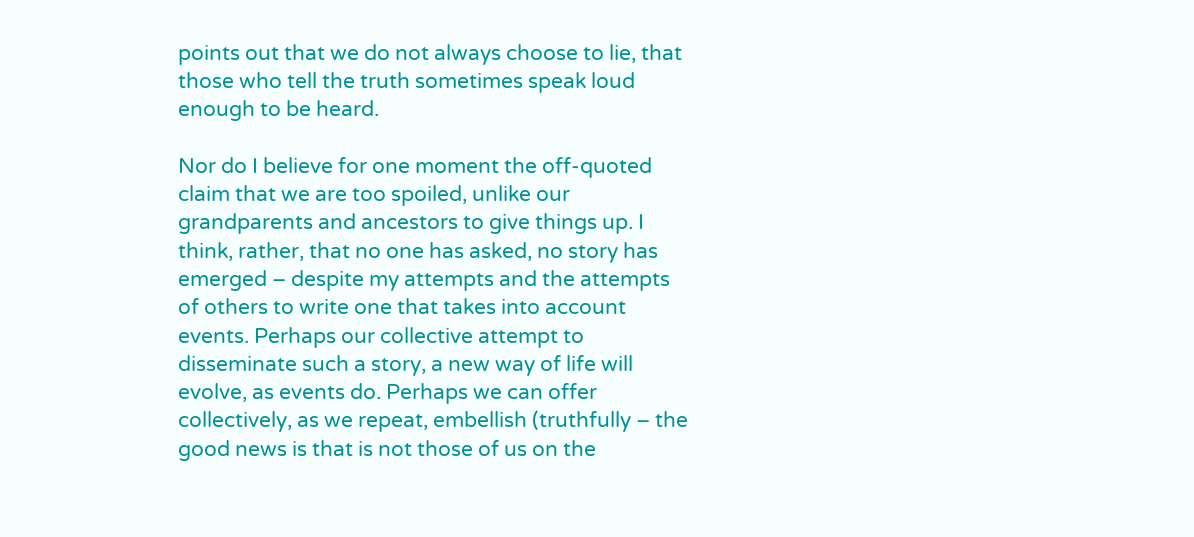points out that we do not always choose to lie, that those who tell the truth sometimes speak loud enough to be heard.

Nor do I believe for one moment the off-quoted claim that we are too spoiled, unlike our grandparents and ancestors to give things up. I think, rather, that no one has asked, no story has emerged – despite my attempts and the attempts of others to write one that takes into account events. Perhaps our collective attempt to disseminate such a story, a new way of life will evolve, as events do. Perhaps we can offer collectively, as we repeat, embellish (truthfully – the good news is that is not those of us on the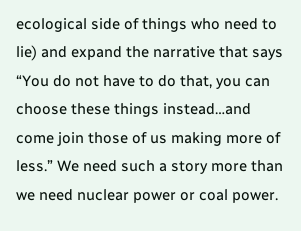ecological side of things who need to lie) and expand the narrative that says “You do not have to do that, you can choose these things instead…and come join those of us making more of less.” We need such a story more than we need nuclear power or coal power.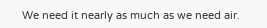We need it nearly as much as we need air.